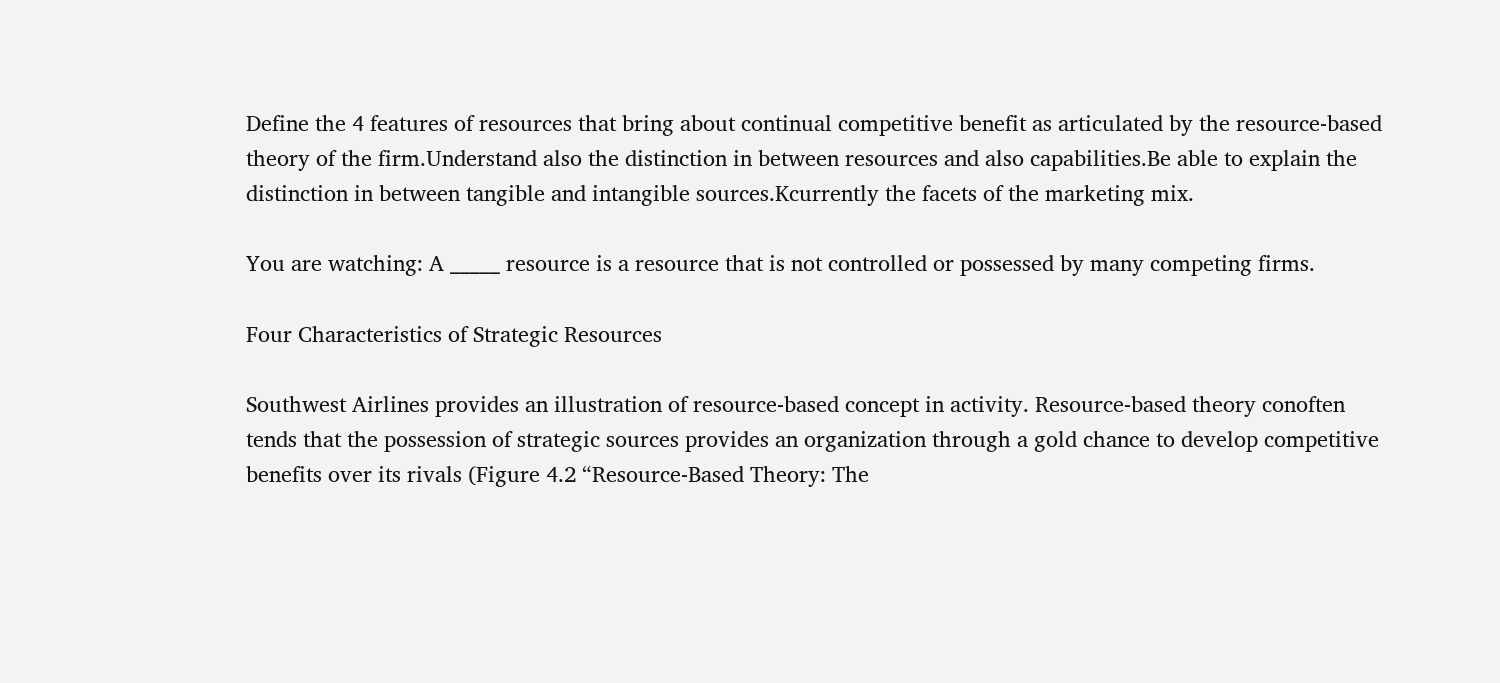Define the 4 features of resources that bring about continual competitive benefit as articulated by the resource-based theory of the firm.Understand also the distinction in between resources and also capabilities.Be able to explain the distinction in between tangible and intangible sources.Kcurrently the facets of the marketing mix.

You are watching: A _____ resource is a resource that is not controlled or possessed by many competing firms.

Four Characteristics of Strategic Resources

Southwest Airlines provides an illustration of resource-based concept in activity. Resource-based theory conoften tends that the possession of strategic sources provides an organization through a gold chance to develop competitive benefits over its rivals (Figure 4.2 “Resource-Based Theory: The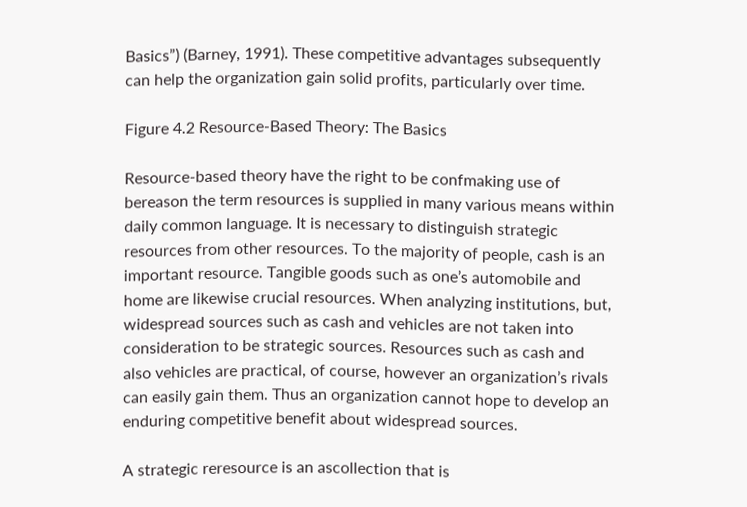Basics”) (Barney, 1991). These competitive advantages subsequently can help the organization gain solid profits, particularly over time.

Figure 4.2 Resource-Based Theory: The Basics

Resource-based theory have the right to be confmaking use of bereason the term resources is supplied in many various means within daily common language. It is necessary to distinguish strategic resources from other resources. To the majority of people, cash is an important resource. Tangible goods such as one’s automobile and home are likewise crucial resources. When analyzing institutions, but, widespread sources such as cash and vehicles are not taken into consideration to be strategic sources. Resources such as cash and also vehicles are practical, of course, however an organization’s rivals can easily gain them. Thus an organization cannot hope to develop an enduring competitive benefit about widespread sources.

A strategic reresource is an ascollection that is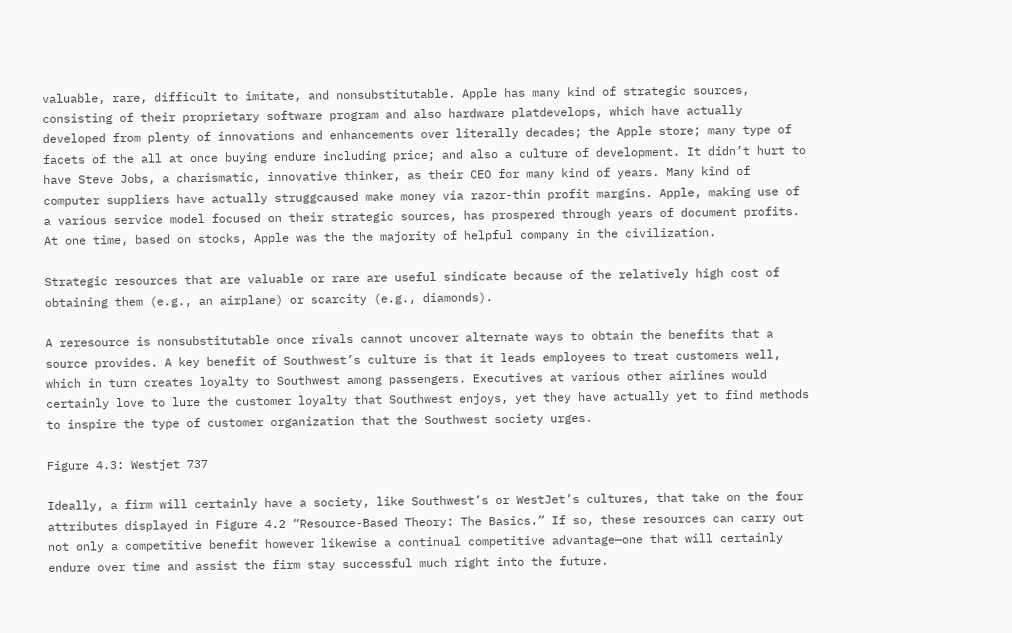valuable, rare, difficult to imitate, and nonsubstitutable. Apple has many kind of strategic sources, consisting of their proprietary software program and also hardware platdevelops, which have actually developed from plenty of innovations and enhancements over literally decades; the Apple store; many type of facets of the all at once buying endure including price; and also a culture of development. It didn’t hurt to have Steve Jobs, a charismatic, innovative thinker, as their CEO for many kind of years. Many kind of computer suppliers have actually struggcaused make money via razor-thin profit margins. Apple, making use of a various service model focused on their strategic sources, has prospered through years of document profits. At one time, based on stocks, Apple was the the majority of helpful company in the civilization.

Strategic resources that are valuable or rare are useful sindicate because of the relatively high cost of obtaining them (e.g., an airplane) or scarcity (e.g., diamonds).

A reresource is nonsubstitutable once rivals cannot uncover alternate ways to obtain the benefits that a source provides. A key benefit of Southwest’s culture is that it leads employees to treat customers well, which in turn creates loyalty to Southwest among passengers. Executives at various other airlines would certainly love to lure the customer loyalty that Southwest enjoys, yet they have actually yet to find methods to inspire the type of customer organization that the Southwest society urges.

Figure 4.3: Westjet 737

Ideally, a firm will certainly have a society, like Southwest’s or WestJet’s cultures, that take on the four attributes displayed in Figure 4.2 “Resource-Based Theory: The Basics.” If so, these resources can carry out not only a competitive benefit however likewise a continual competitive advantage—one that will certainly endure over time and assist the firm stay successful much right into the future.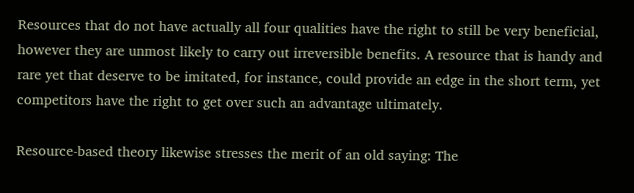Resources that do not have actually all four qualities have the right to still be very beneficial, however they are unmost likely to carry out irreversible benefits. A resource that is handy and rare yet that deserve to be imitated, for instance, could provide an edge in the short term, yet competitors have the right to get over such an advantage ultimately.

Resource-based theory likewise stresses the merit of an old saying: The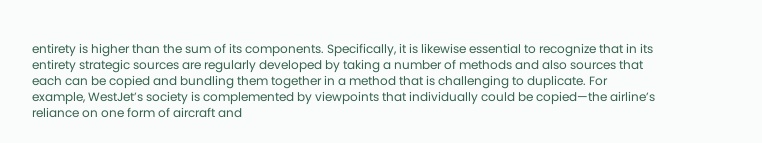entirety is higher than the sum of its components. Specifically, it is likewise essential to recognize that in its entirety strategic sources are regularly developed by taking a number of methods and also sources that each can be copied and bundling them together in a method that is challenging to duplicate. For example, WestJet’s society is complemented by viewpoints that individually could be copied—the airline’s reliance on one form of aircraft and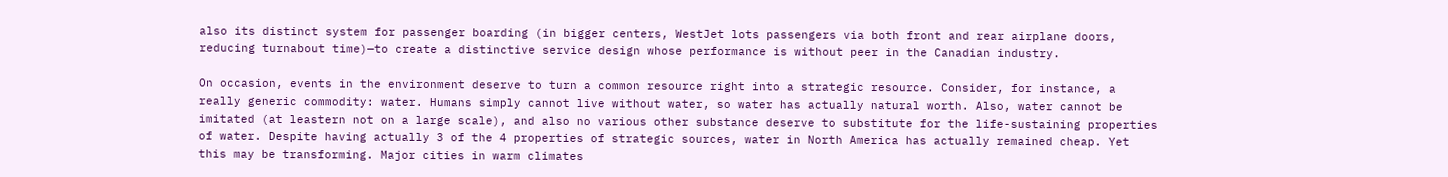also its distinct system for passenger boarding (in bigger centers, WestJet lots passengers via both front and rear airplane doors, reducing turnabout time)—to create a distinctive service design whose performance is without peer in the Canadian industry.

On occasion, events in the environment deserve to turn a common resource right into a strategic resource. Consider, for instance, a really generic commodity: water. Humans simply cannot live without water, so water has actually natural worth. Also, water cannot be imitated (at leastern not on a large scale), and also no various other substance deserve to substitute for the life-sustaining properties of water. Despite having actually 3 of the 4 properties of strategic sources, water in North America has actually remained cheap. Yet this may be transforming. Major cities in warm climates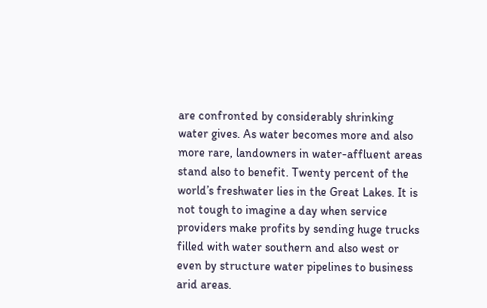are confronted by considerably shrinking water gives. As water becomes more and also more rare, landowners in water-affluent areas stand also to benefit. Twenty percent of the world’s freshwater lies in the Great Lakes. It is not tough to imagine a day when service providers make profits by sending huge trucks filled with water southern and also west or even by structure water pipelines to business arid areas.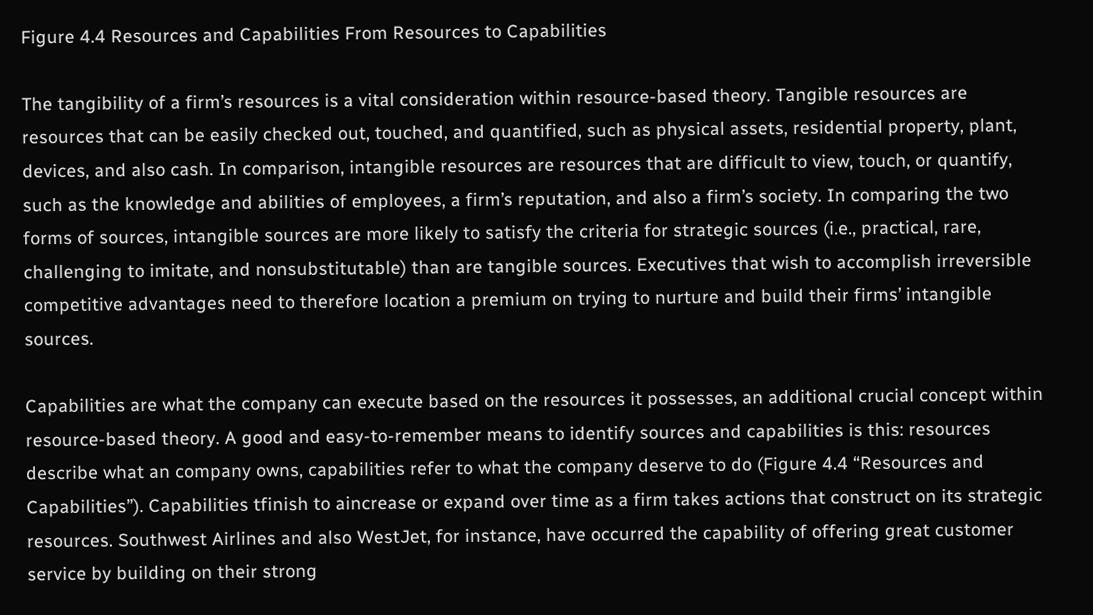Figure 4.4 Resources and Capabilities From Resources to Capabilities

The tangibility of a firm’s resources is a vital consideration within resource-based theory. Tangible resources are resources that can be easily checked out, touched, and quantified, such as physical assets, residential property, plant, devices, and also cash. In comparison, intangible resources are resources that are difficult to view, touch, or quantify, such as the knowledge and abilities of employees, a firm’s reputation, and also a firm’s society. In comparing the two forms of sources, intangible sources are more likely to satisfy the criteria for strategic sources (i.e., practical, rare, challenging to imitate, and nonsubstitutable) than are tangible sources. Executives that wish to accomplish irreversible competitive advantages need to therefore location a premium on trying to nurture and build their firms’ intangible sources.

Capabilities are what the company can execute based on the resources it possesses, an additional crucial concept within resource-based theory. A good and easy-to-remember means to identify sources and capabilities is this: resources describe what an company owns, capabilities refer to what the company deserve to do (Figure 4.4 “Resources and Capabilities”). Capabilities tfinish to aincrease or expand over time as a firm takes actions that construct on its strategic resources. Southwest Airlines and also WestJet, for instance, have occurred the capability of offering great customer service by building on their strong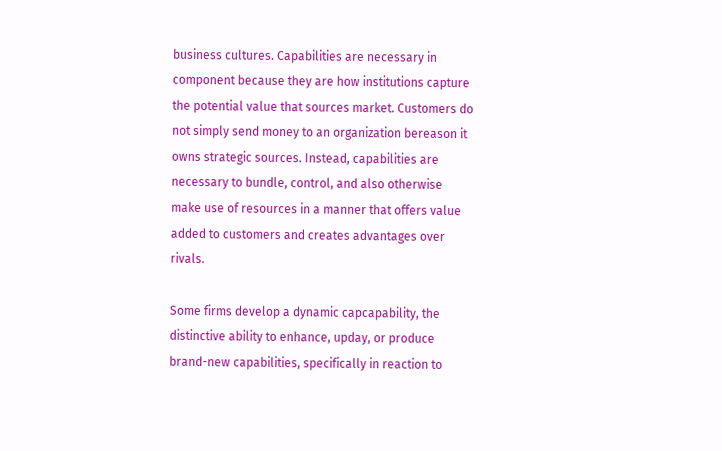business cultures. Capabilities are necessary in component because they are how institutions capture the potential value that sources market. Customers do not simply send money to an organization bereason it owns strategic sources. Instead, capabilities are necessary to bundle, control, and also otherwise make use of resources in a manner that offers value added to customers and creates advantages over rivals.

Some firms develop a dynamic capcapability, the distinctive ability to enhance, upday, or produce brand-new capabilities, specifically in reaction to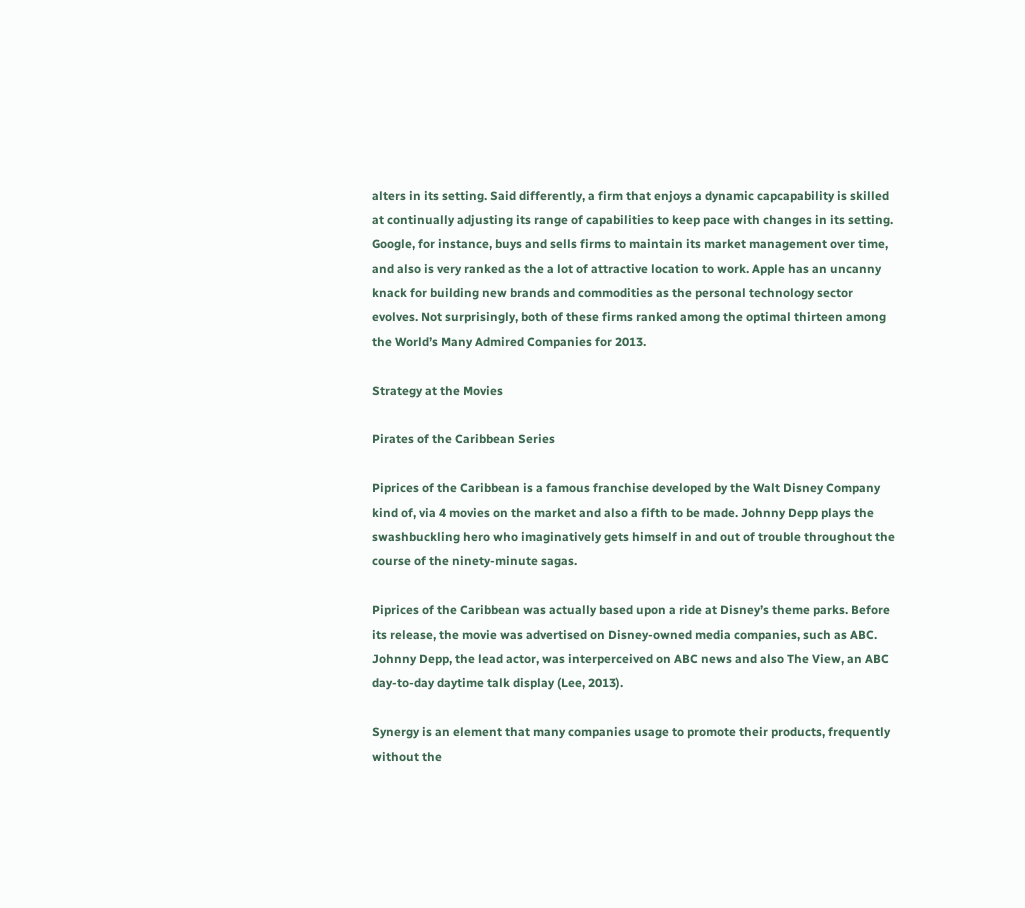alters in its setting. Said differently, a firm that enjoys a dynamic capcapability is skilled at continually adjusting its range of capabilities to keep pace with changes in its setting. Google, for instance, buys and sells firms to maintain its market management over time, and also is very ranked as the a lot of attractive location to work. Apple has an uncanny knack for building new brands and commodities as the personal technology sector evolves. Not surprisingly, both of these firms ranked among the optimal thirteen among the World’s Many Admired Companies for 2013.

Strategy at the Movies

Pirates of the Caribbean Series

Piprices of the Caribbean is a famous franchise developed by the Walt Disney Company kind of, via 4 movies on the market and also a fifth to be made. Johnny Depp plays the swashbuckling hero who imaginatively gets himself in and out of trouble throughout the course of the ninety-minute sagas.

Piprices of the Caribbean was actually based upon a ride at Disney’s theme parks. Before its release, the movie was advertised on Disney-owned media companies, such as ABC. Johnny Depp, the lead actor, was interperceived on ABC news and also The View, an ABC day-to-day daytime talk display (Lee, 2013).

Synergy is an element that many companies usage to promote their products, frequently without the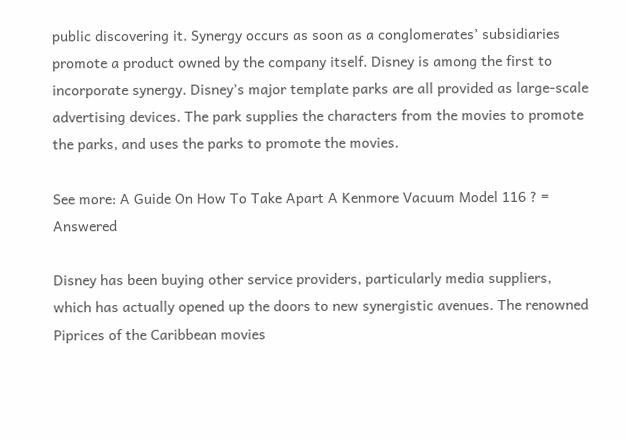public discovering it. Synergy occurs as soon as a conglomerates’ subsidiaries promote a product owned by the company itself. Disney is among the first to incorporate synergy. Disney’s major template parks are all provided as large-scale advertising devices. The park supplies the characters from the movies to promote the parks, and uses the parks to promote the movies.

See more: A Guide On How To Take Apart A Kenmore Vacuum Model 116 ? = Answered

Disney has been buying other service providers, particularly media suppliers, which has actually opened up the doors to new synergistic avenues. The renowned Piprices of the Caribbean movies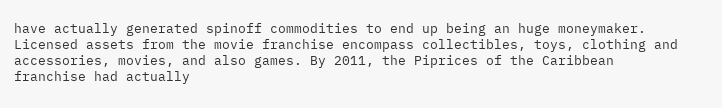have actually generated spinoff commodities to end up being an huge moneymaker. Licensed assets from the movie franchise encompass collectibles, toys, clothing and accessories, movies, and also games. By 2011, the Piprices of the Caribbean franchise had actually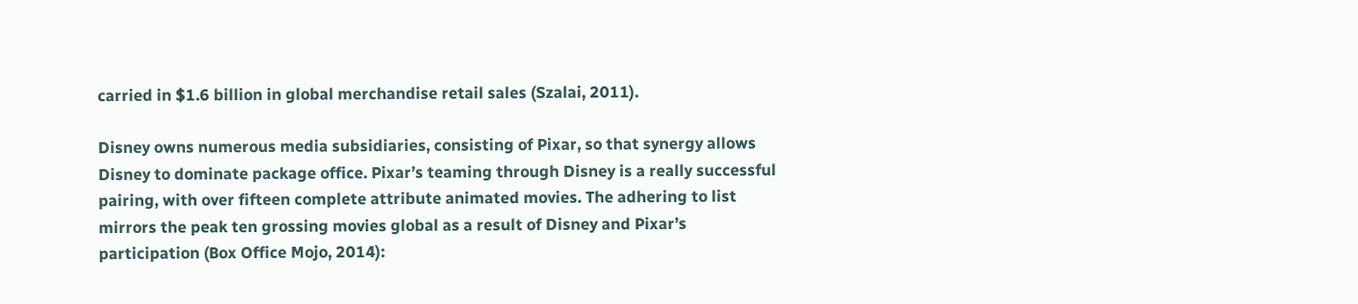carried in $1.6 billion in global merchandise retail sales (Szalai, 2011).

Disney owns numerous media subsidiaries, consisting of Pixar, so that synergy allows Disney to dominate package office. Pixar’s teaming through Disney is a really successful pairing, with over fifteen complete attribute animated movies. The adhering to list mirrors the peak ten grossing movies global as a result of Disney and Pixar’s participation (Box Office Mojo, 2014):